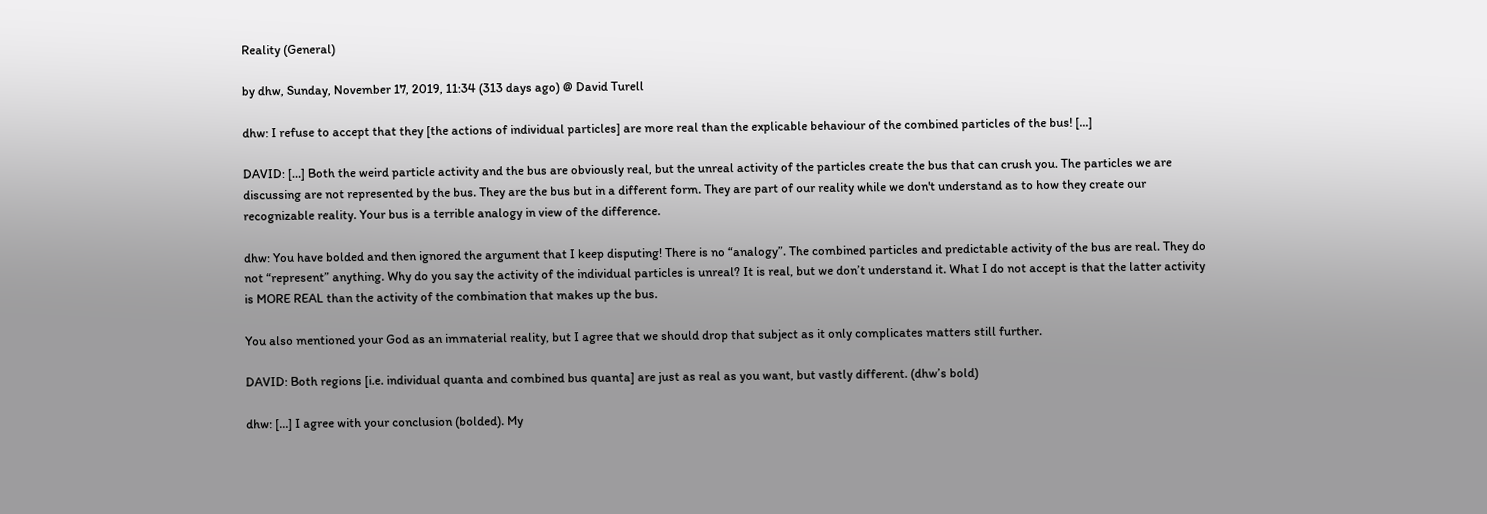Reality (General)

by dhw, Sunday, November 17, 2019, 11:34 (313 days ago) @ David Turell

dhw: I refuse to accept that they [the actions of individual particles] are more real than the explicable behaviour of the combined particles of the bus! [...]

DAVID: […] Both the weird particle activity and the bus are obviously real, but the unreal activity of the particles create the bus that can crush you. The particles we are discussing are not represented by the bus. They are the bus but in a different form. They are part of our reality while we don't understand as to how they create our recognizable reality. Your bus is a terrible analogy in view of the difference.

dhw: You have bolded and then ignored the argument that I keep disputing! There is no “analogy”. The combined particles and predictable activity of the bus are real. They do not “represent” anything. Why do you say the activity of the individual particles is unreal? It is real, but we don’t understand it. What I do not accept is that the latter activity is MORE REAL than the activity of the combination that makes up the bus.

You also mentioned your God as an immaterial reality, but I agree that we should drop that subject as it only complicates matters still further.

DAVID: Both regions [i.e. individual quanta and combined bus quanta] are just as real as you want, but vastly different. (dhw’s bold)

dhw: […] I agree with your conclusion (bolded). My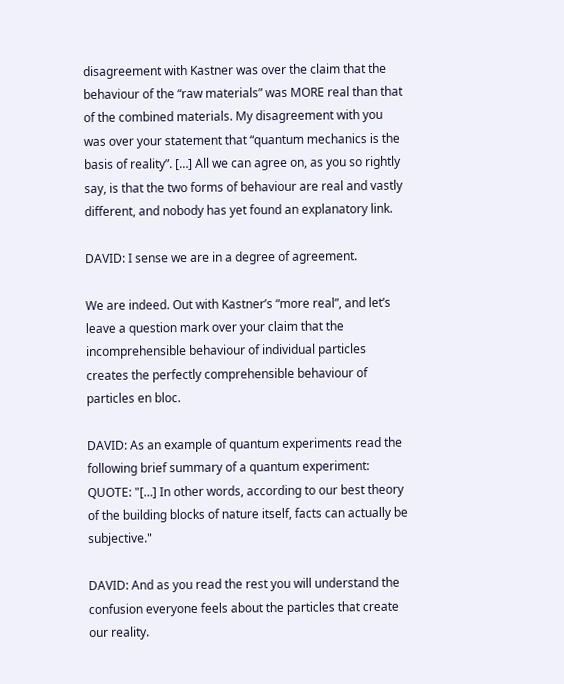disagreement with Kastner was over the claim that the behaviour of the “raw materials” was MORE real than that of the combined materials. My disagreement with you was over your statement that “quantum mechanics is the basis of reality”. […] All we can agree on, as you so rightly say, is that the two forms of behaviour are real and vastly different, and nobody has yet found an explanatory link.

DAVID: I sense we are in a degree of agreement.

We are indeed. Out with Kastner’s “more real”, and let’s leave a question mark over your claim that the incomprehensible behaviour of individual particles creates the perfectly comprehensible behaviour of particles en bloc.

DAVID: As an example of quantum experiments read the following brief summary of a quantum experiment:
QUOTE: "[…] In other words, according to our best theory of the building blocks of nature itself, facts can actually be subjective."

DAVID: And as you read the rest you will understand the confusion everyone feels about the particles that create our reality.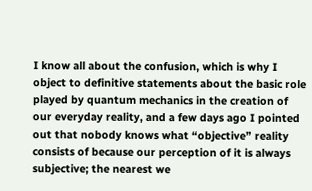I know all about the confusion, which is why I object to definitive statements about the basic role played by quantum mechanics in the creation of our everyday reality, and a few days ago I pointed out that nobody knows what “objective” reality consists of because our perception of it is always subjective; the nearest we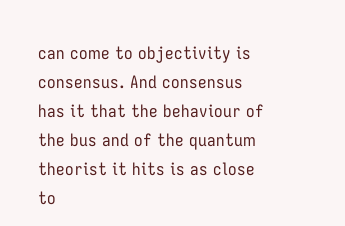can come to objectivity is consensus. And consensus has it that the behaviour of the bus and of the quantum theorist it hits is as close to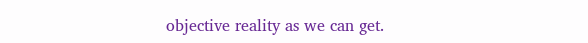objective reality as we can get.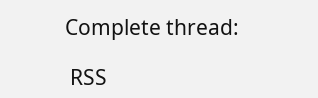Complete thread:

 RSS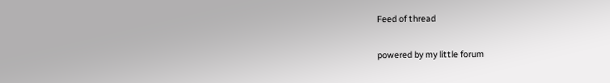Feed of thread

powered by my little forum